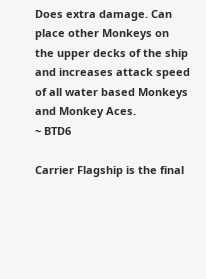Does extra damage. Can place other Monkeys on the upper decks of the ship and increases attack speed of all water based Monkeys and Monkey Aces.
~ BTD6

Carrier Flagship is the final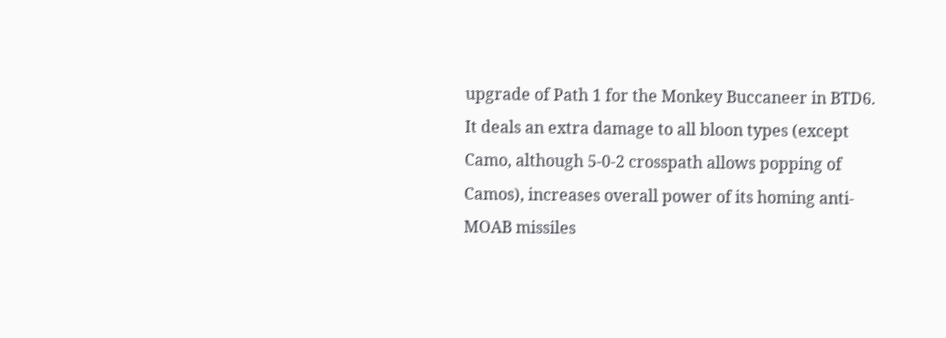upgrade of Path 1 for the Monkey Buccaneer in BTD6. It deals an extra damage to all bloon types (except Camo, although 5-0-2 crosspath allows popping of Camos), increases overall power of its homing anti-MOAB missiles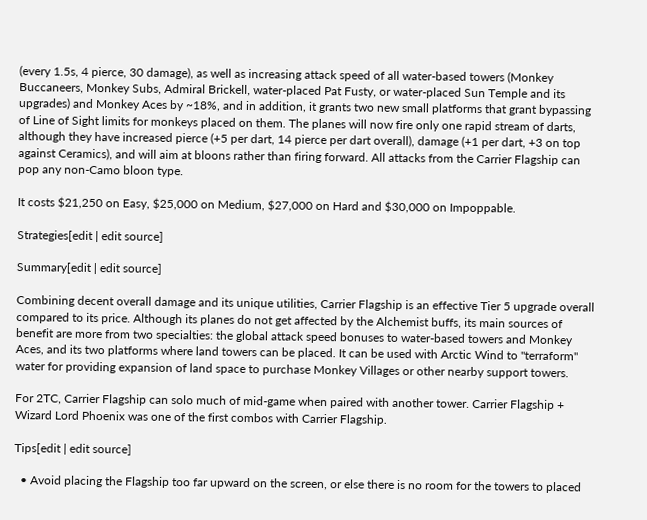(every 1.5s, 4 pierce, 30 damage), as well as increasing attack speed of all water-based towers (Monkey Buccaneers, Monkey Subs, Admiral Brickell, water-placed Pat Fusty, or water-placed Sun Temple and its upgrades) and Monkey Aces by ~18%, and in addition, it grants two new small platforms that grant bypassing of Line of Sight limits for monkeys placed on them. The planes will now fire only one rapid stream of darts, although they have increased pierce (+5 per dart, 14 pierce per dart overall), damage (+1 per dart, +3 on top against Ceramics), and will aim at bloons rather than firing forward. All attacks from the Carrier Flagship can pop any non-Camo bloon type.

It costs $21,250 on Easy, $25,000 on Medium, $27,000 on Hard and $30,000 on Impoppable.

Strategies[edit | edit source]

Summary[edit | edit source]

Combining decent overall damage and its unique utilities, Carrier Flagship is an effective Tier 5 upgrade overall compared to its price. Although its planes do not get affected by the Alchemist buffs, its main sources of benefit are more from two specialties: the global attack speed bonuses to water-based towers and Monkey Aces, and its two platforms where land towers can be placed. It can be used with Arctic Wind to "terraform" water for providing expansion of land space to purchase Monkey Villages or other nearby support towers.

For 2TC, Carrier Flagship can solo much of mid-game when paired with another tower. Carrier Flagship + Wizard Lord Phoenix was one of the first combos with Carrier Flagship.

Tips[edit | edit source]

  • Avoid placing the Flagship too far upward on the screen, or else there is no room for the towers to placed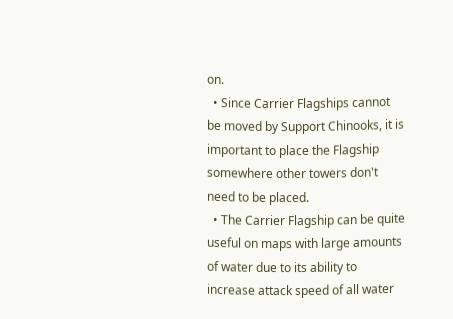on.
  • Since Carrier Flagships cannot be moved by Support Chinooks, it is important to place the Flagship somewhere other towers don't need to be placed.
  • The Carrier Flagship can be quite useful on maps with large amounts of water due to its ability to increase attack speed of all water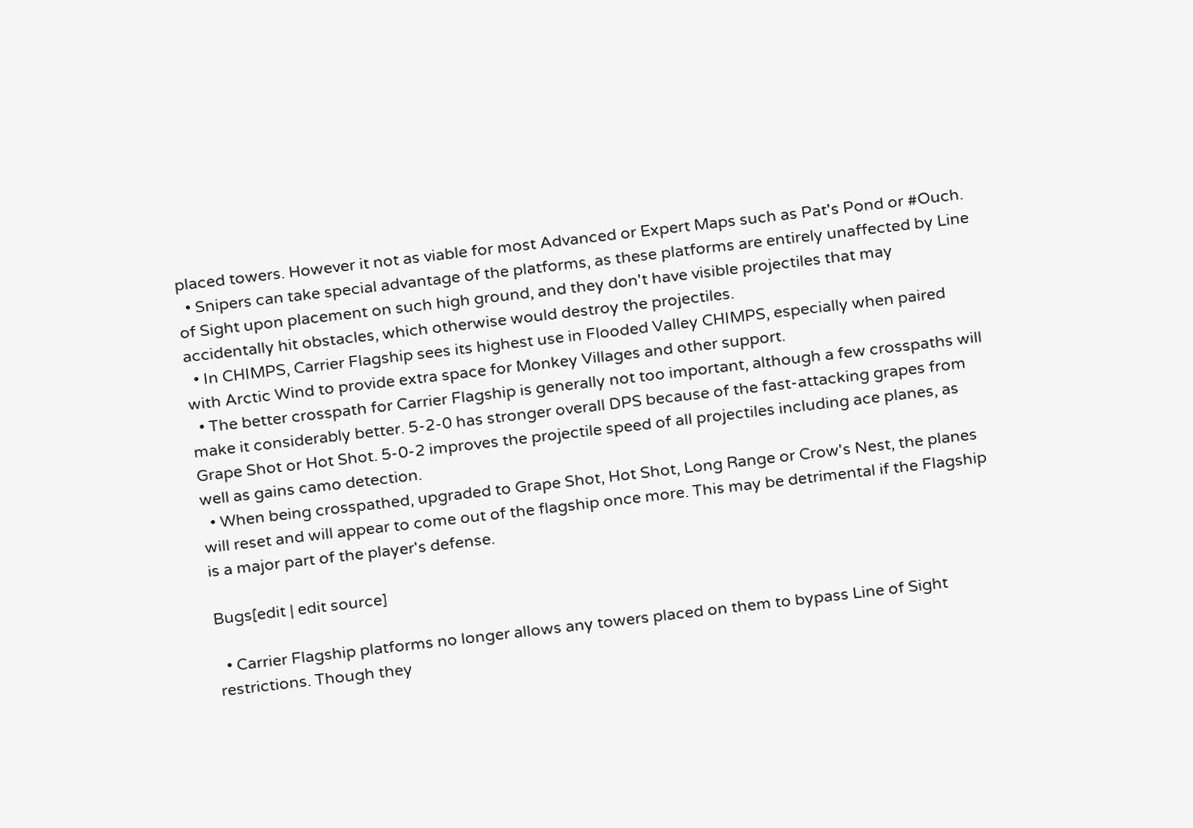placed towers. However it not as viable for most Advanced or Expert Maps such as Pat's Pond or #Ouch.
  • Snipers can take special advantage of the platforms, as these platforms are entirely unaffected by Line of Sight upon placement on such high ground, and they don't have visible projectiles that may accidentally hit obstacles, which otherwise would destroy the projectiles.
  • In CHIMPS, Carrier Flagship sees its highest use in Flooded Valley CHIMPS, especially when paired with Arctic Wind to provide extra space for Monkey Villages and other support.
  • The better crosspath for Carrier Flagship is generally not too important, although a few crosspaths will make it considerably better. 5-2-0 has stronger overall DPS because of the fast-attacking grapes from Grape Shot or Hot Shot. 5-0-2 improves the projectile speed of all projectiles including ace planes, as well as gains camo detection.
  • When being crosspathed, upgraded to Grape Shot, Hot Shot, Long Range or Crow's Nest, the planes will reset and will appear to come out of the flagship once more. This may be detrimental if the Flagship is a major part of the player's defense.

Bugs[edit | edit source]

  • Carrier Flagship platforms no longer allows any towers placed on them to bypass Line of Sight restrictions. Though they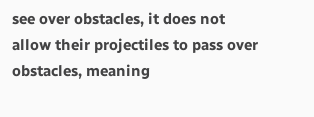see over obstacles, it does not allow their projectiles to pass over obstacles, meaning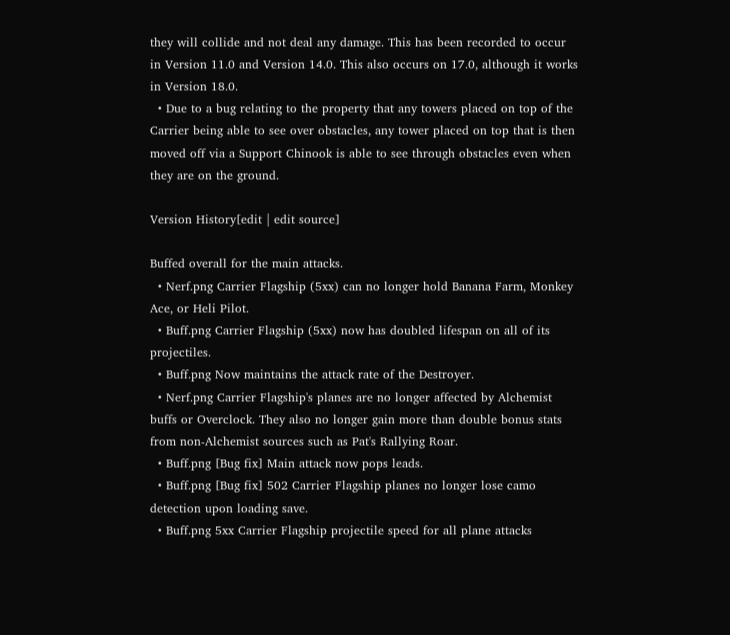they will collide and not deal any damage. This has been recorded to occur in Version 11.0 and Version 14.0. This also occurs on 17.0, although it works in Version 18.0.
  • Due to a bug relating to the property that any towers placed on top of the Carrier being able to see over obstacles, any tower placed on top that is then moved off via a Support Chinook is able to see through obstacles even when they are on the ground.

Version History[edit | edit source]

Buffed overall for the main attacks.
  • Nerf.png Carrier Flagship (5xx) can no longer hold Banana Farm, Monkey Ace, or Heli Pilot.
  • Buff.png Carrier Flagship (5xx) now has doubled lifespan on all of its projectiles.
  • Buff.png Now maintains the attack rate of the Destroyer.
  • Nerf.png Carrier Flagship's planes are no longer affected by Alchemist buffs or Overclock. They also no longer gain more than double bonus stats from non-Alchemist sources such as Pat's Rallying Roar.
  • Buff.png [Bug fix] Main attack now pops leads.
  • Buff.png [Bug fix] 502 Carrier Flagship planes no longer lose camo detection upon loading save.
  • Buff.png 5xx Carrier Flagship projectile speed for all plane attacks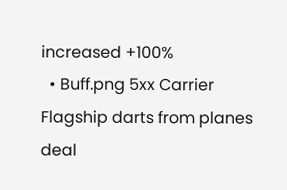increased +100%
  • Buff.png 5xx Carrier Flagship darts from planes deal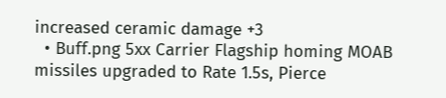increased ceramic damage +3
  • Buff.png 5xx Carrier Flagship homing MOAB missiles upgraded to Rate 1.5s, Pierce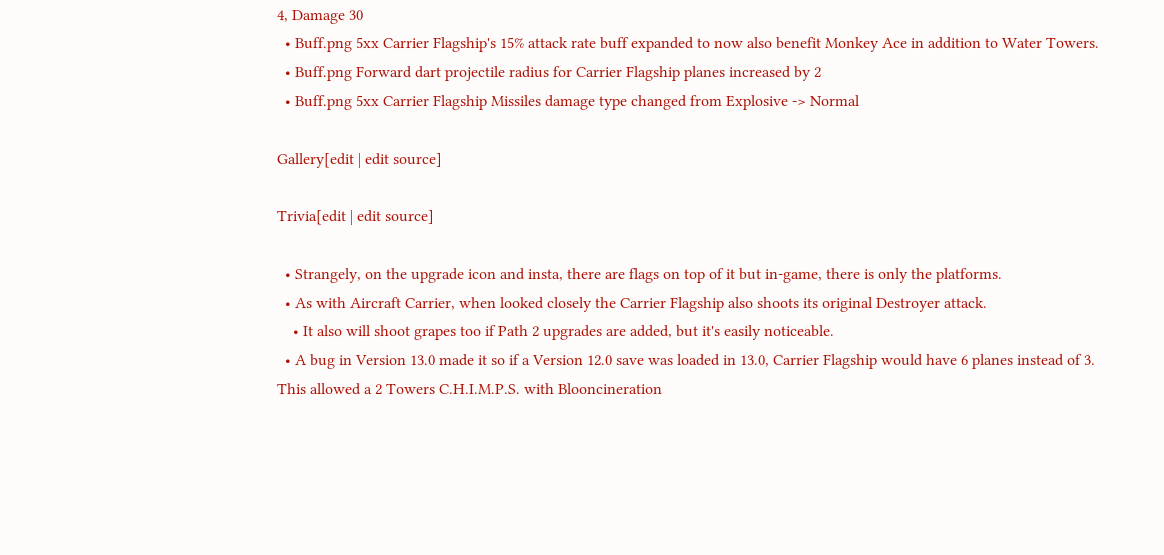4, Damage 30
  • Buff.png 5xx Carrier Flagship's 15% attack rate buff expanded to now also benefit Monkey Ace in addition to Water Towers.
  • Buff.png Forward dart projectile radius for Carrier Flagship planes increased by 2
  • Buff.png 5xx Carrier Flagship Missiles damage type changed from Explosive -> Normal

Gallery[edit | edit source]

Trivia[edit | edit source]

  • Strangely, on the upgrade icon and insta, there are flags on top of it but in-game, there is only the platforms.
  • As with Aircraft Carrier, when looked closely the Carrier Flagship also shoots its original Destroyer attack.
    • It also will shoot grapes too if Path 2 upgrades are added, but it's easily noticeable.
  • A bug in Version 13.0 made it so if a Version 12.0 save was loaded in 13.0, Carrier Flagship would have 6 planes instead of 3. This allowed a 2 Towers C.H.I.M.P.S. with Blooncineration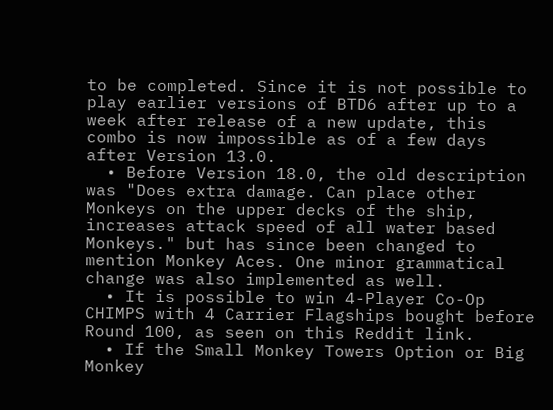to be completed. Since it is not possible to play earlier versions of BTD6 after up to a week after release of a new update, this combo is now impossible as of a few days after Version 13.0.
  • Before Version 18.0, the old description was "Does extra damage. Can place other Monkeys on the upper decks of the ship, increases attack speed of all water based Monkeys." but has since been changed to mention Monkey Aces. One minor grammatical change was also implemented as well.
  • It is possible to win 4-Player Co-Op CHIMPS with 4 Carrier Flagships bought before Round 100, as seen on this Reddit link.
  • If the Small Monkey Towers Option or Big Monkey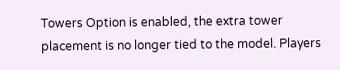Towers Option is enabled, the extra tower placement is no longer tied to the model. Players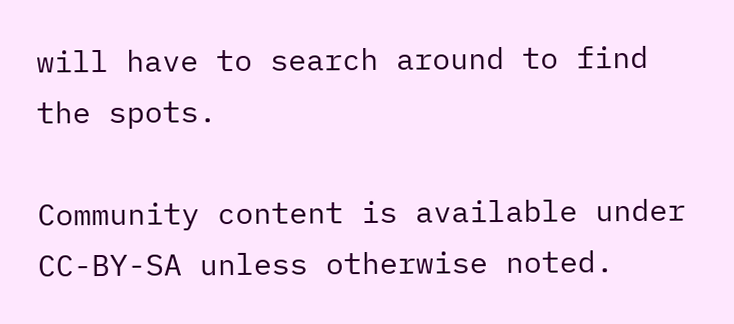will have to search around to find the spots.

Community content is available under CC-BY-SA unless otherwise noted.